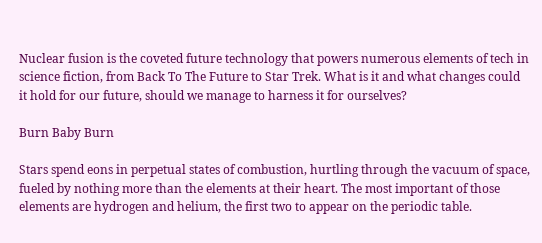Nuclear fusion is the coveted future technology that powers numerous elements of tech in science fiction, from Back To The Future to Star Trek. What is it and what changes could it hold for our future, should we manage to harness it for ourselves?

Burn Baby Burn

Stars spend eons in perpetual states of combustion, hurtling through the vacuum of space, fueled by nothing more than the elements at their heart. The most important of those elements are hydrogen and helium, the first two to appear on the periodic table.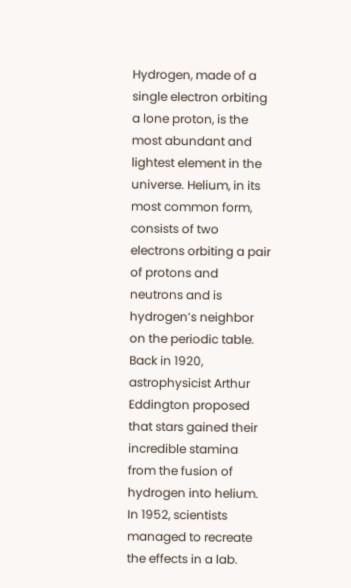Hydrogen, made of a single electron orbiting a lone proton, is the most abundant and lightest element in the universe. Helium, in its most common form, consists of two electrons orbiting a pair of protons and neutrons and is hydrogen’s neighbor on the periodic table. Back in 1920, astrophysicist Arthur Eddington proposed that stars gained their incredible stamina from the fusion of hydrogen into helium. In 1952, scientists managed to recreate the effects in a lab.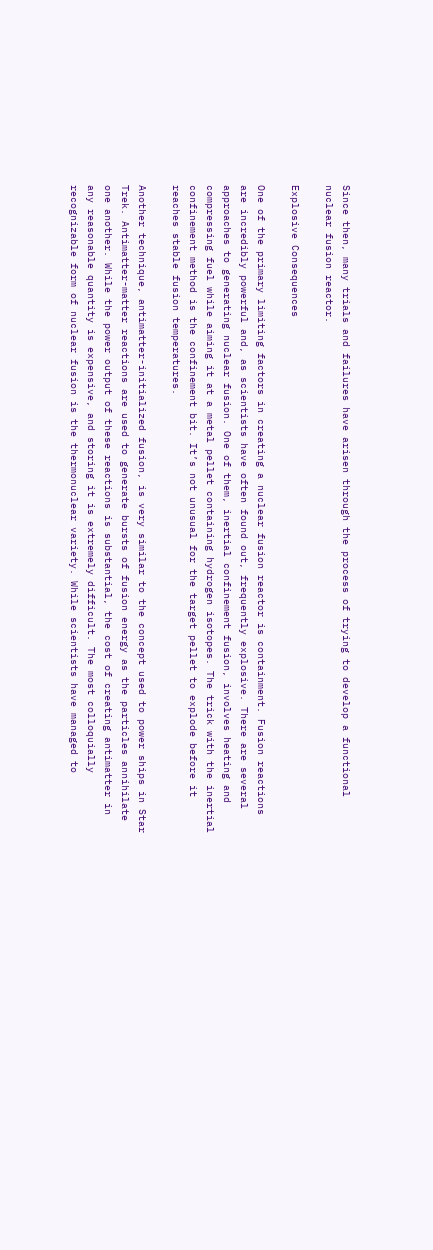Since then, many trials and failures have arisen through the process of trying to develop a functional nuclear fusion reactor.

Explosive Consequences

One of the primary limiting factors in creating a nuclear fusion reactor is containment. Fusion reactions are incredibly powerful and, as scientists have often found out, frequently explosive. There are several approaches to generating nuclear fusion. One of them, inertial confinement fusion, involves heating and compressing fuel while aiming it at a metal pellet containing hydrogen isotopes. The trick with the inertial confinement method is the confinement bit. It’s not unusual for the target pellet to explode before it reaches stable fusion temperatures.

Another technique, antimatter-initialized fusion, is very similar to the concept used to power ships in Star Trek. Antimatter-matter reactions are used to generate bursts of fusion energy as the particles annihilate one another. While the power output of these reactions is substantial, the cost of creating antimatter in any reasonable quantity is expensive, and storing it is extremely difficult. The most colloquially recognizable form of nuclear fusion is the thermonuclear variety. While scientists have managed to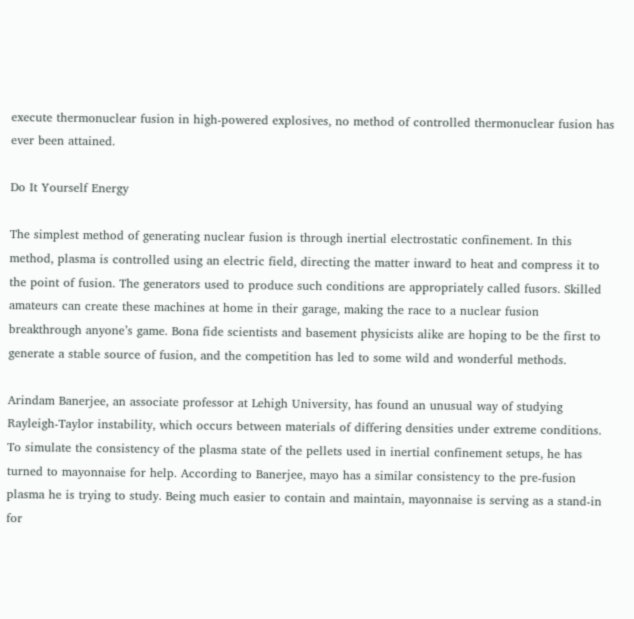execute thermonuclear fusion in high-powered explosives, no method of controlled thermonuclear fusion has ever been attained.

Do It Yourself Energy

The simplest method of generating nuclear fusion is through inertial electrostatic confinement. In this method, plasma is controlled using an electric field, directing the matter inward to heat and compress it to the point of fusion. The generators used to produce such conditions are appropriately called fusors. Skilled amateurs can create these machines at home in their garage, making the race to a nuclear fusion breakthrough anyone’s game. Bona fide scientists and basement physicists alike are hoping to be the first to generate a stable source of fusion, and the competition has led to some wild and wonderful methods.

Arindam Banerjee, an associate professor at Lehigh University, has found an unusual way of studying Rayleigh-Taylor instability, which occurs between materials of differing densities under extreme conditions. To simulate the consistency of the plasma state of the pellets used in inertial confinement setups, he has turned to mayonnaise for help. According to Banerjee, mayo has a similar consistency to the pre-fusion plasma he is trying to study. Being much easier to contain and maintain, mayonnaise is serving as a stand-in for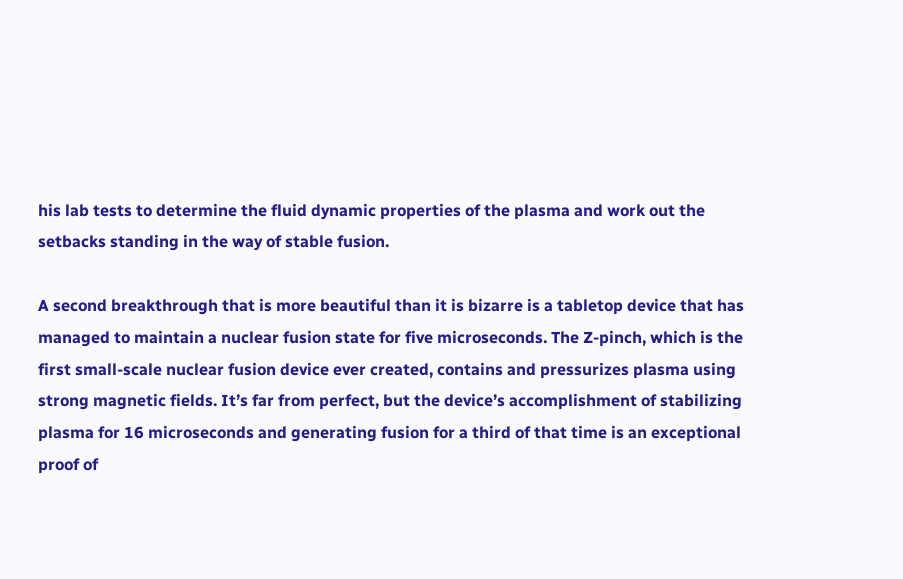his lab tests to determine the fluid dynamic properties of the plasma and work out the setbacks standing in the way of stable fusion.

A second breakthrough that is more beautiful than it is bizarre is a tabletop device that has managed to maintain a nuclear fusion state for five microseconds. The Z-pinch, which is the first small-scale nuclear fusion device ever created, contains and pressurizes plasma using strong magnetic fields. It’s far from perfect, but the device’s accomplishment of stabilizing plasma for 16 microseconds and generating fusion for a third of that time is an exceptional proof of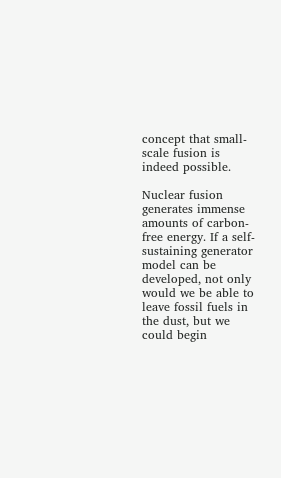concept that small-scale fusion is indeed possible.

Nuclear fusion generates immense amounts of carbon-free energy. If a self-sustaining generator model can be developed, not only would we be able to leave fossil fuels in the dust, but we could begin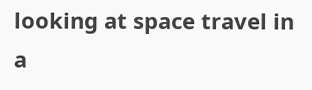looking at space travel in a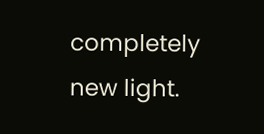completely new light.